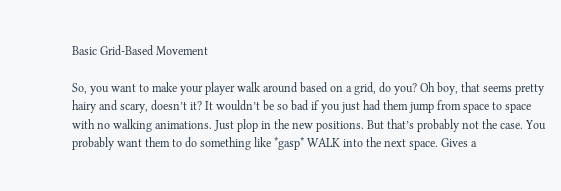Basic Grid-Based Movement

So, you want to make your player walk around based on a grid, do you? Oh boy, that seems pretty hairy and scary, doesn’t it? It wouldn’t be so bad if you just had them jump from space to space with no walking animations. Just plop in the new positions. But that’s probably not the case. You probably want them to do something like *gasp* WALK into the next space. Gives a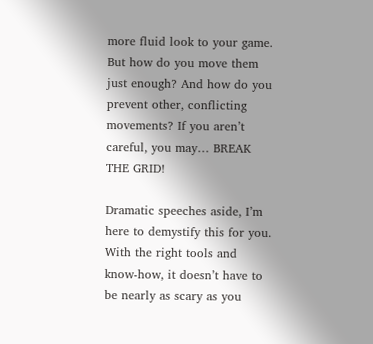more fluid look to your game. But how do you move them just enough? And how do you prevent other, conflicting movements? If you aren’t careful, you may… BREAK THE GRID!

Dramatic speeches aside, I’m here to demystify this for you. With the right tools and know-how, it doesn’t have to be nearly as scary as you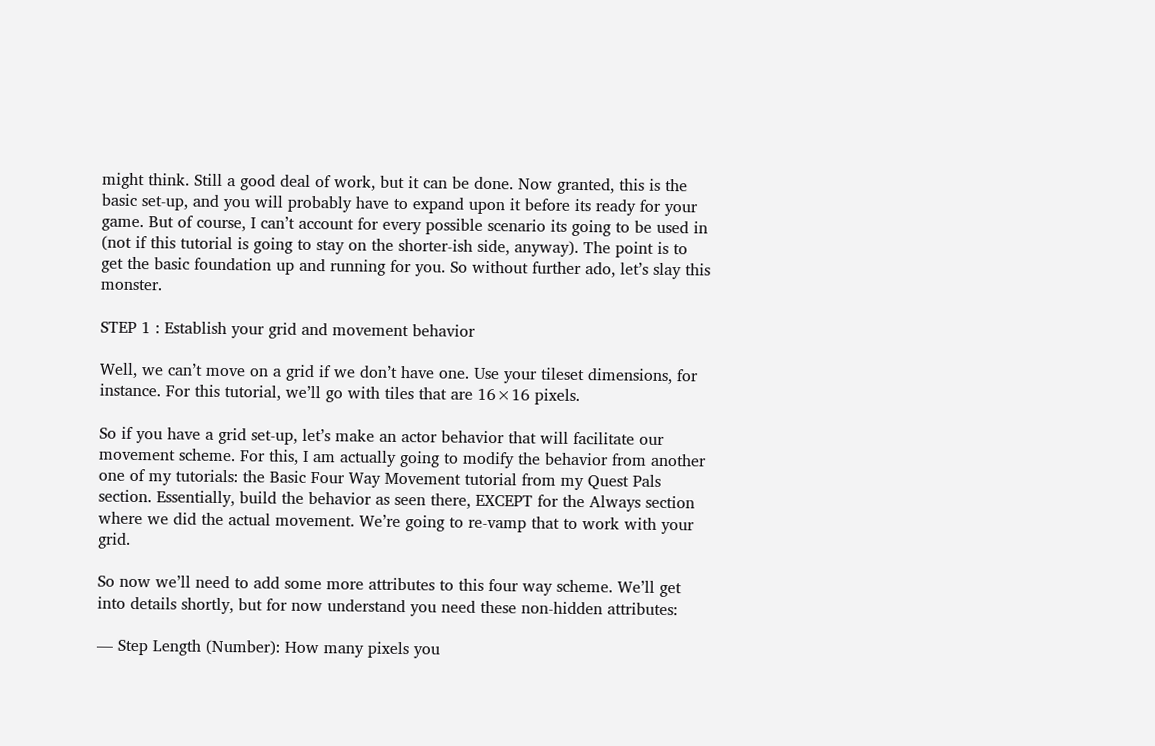might think. Still a good deal of work, but it can be done. Now granted, this is the basic set-up, and you will probably have to expand upon it before its ready for your game. But of course, I can’t account for every possible scenario its going to be used in (not if this tutorial is going to stay on the shorter-ish side, anyway). The point is to get the basic foundation up and running for you. So without further ado, let’s slay this monster.

STEP 1 : Establish your grid and movement behavior

Well, we can’t move on a grid if we don’t have one. Use your tileset dimensions, for instance. For this tutorial, we’ll go with tiles that are 16×16 pixels.

So if you have a grid set-up, let’s make an actor behavior that will facilitate our movement scheme. For this, I am actually going to modify the behavior from another one of my tutorials: the Basic Four Way Movement tutorial from my Quest Pals section. Essentially, build the behavior as seen there, EXCEPT for the Always section where we did the actual movement. We’re going to re-vamp that to work with your grid.

So now we’ll need to add some more attributes to this four way scheme. We’ll get into details shortly, but for now understand you need these non-hidden attributes:

— Step Length (Number): How many pixels you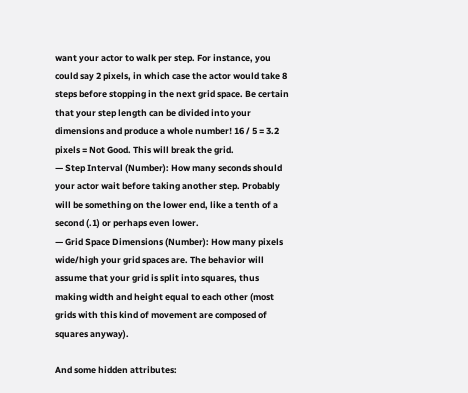want your actor to walk per step. For instance, you could say 2 pixels, in which case the actor would take 8 steps before stopping in the next grid space. Be certain that your step length can be divided into your dimensions and produce a whole number! 16 / 5 = 3.2 pixels = Not Good. This will break the grid.
— Step Interval (Number): How many seconds should your actor wait before taking another step. Probably will be something on the lower end, like a tenth of a second (.1) or perhaps even lower.
— Grid Space Dimensions (Number): How many pixels wide/high your grid spaces are. The behavior will assume that your grid is split into squares, thus making width and height equal to each other (most grids with this kind of movement are composed of squares anyway).

And some hidden attributes: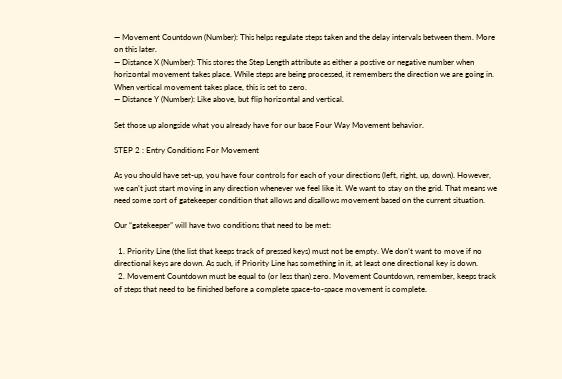— Movement Countdown (Number): This helps regulate steps taken and the delay intervals between them. More on this later.
— Distance X (Number): This stores the Step Length attribute as either a postive or negative number when horizontal movement takes place. While steps are being processed, it remembers the direction we are going in. When vertical movement takes place, this is set to zero.
— Distance Y (Number): Like above, but flip horizontal and vertical.

Set those up alongside what you already have for our base Four Way Movement behavior.

STEP 2 : Entry Conditions For Movement

As you should have set-up, you have four controls for each of your directions (left, right, up, down). However, we can’t just start moving in any direction whenever we feel like it. We want to stay on the grid. That means we need some sort of gatekeeper condition that allows and disallows movement based on the current situation.

Our “gatekeeper” will have two conditions that need to be met:

  1. Priority Line (the list that keeps track of pressed keys) must not be empty. We don’t want to move if no directional keys are down. As such, if Priority Line has something in it, at least one directional key is down.
  2. Movement Countdown must be equal to (or less than) zero. Movement Countdown, remember, keeps track of steps that need to be finished before a complete space-to-space movement is complete.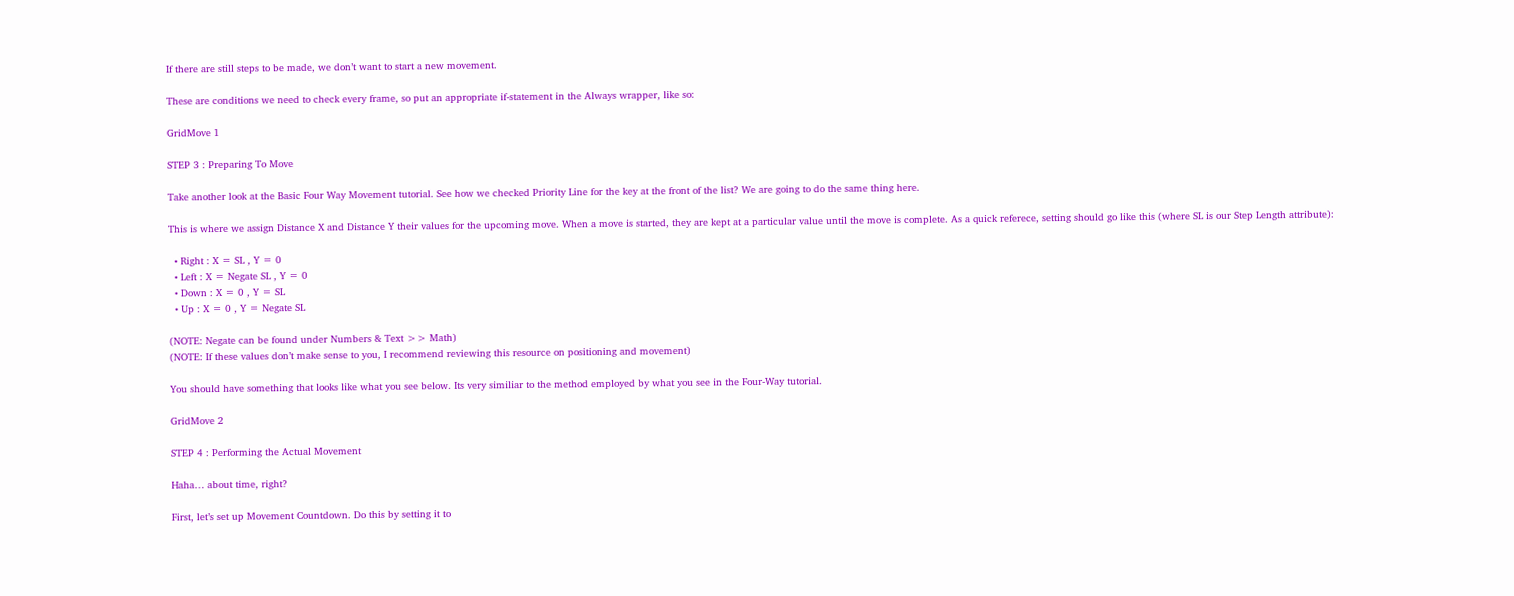If there are still steps to be made, we don’t want to start a new movement.

These are conditions we need to check every frame, so put an appropriate if-statement in the Always wrapper, like so:

GridMove 1

STEP 3 : Preparing To Move

Take another look at the Basic Four Way Movement tutorial. See how we checked Priority Line for the key at the front of the list? We are going to do the same thing here.

This is where we assign Distance X and Distance Y their values for the upcoming move. When a move is started, they are kept at a particular value until the move is complete. As a quick referece, setting should go like this (where SL is our Step Length attribute):

  • Right : X = SL , Y = 0
  • Left : X = Negate SL , Y = 0
  • Down : X = 0 , Y = SL
  • Up : X = 0 , Y = Negate SL

(NOTE: Negate can be found under Numbers & Text >> Math)
(NOTE: If these values don’t make sense to you, I recommend reviewing this resource on positioning and movement)

You should have something that looks like what you see below. Its very similiar to the method employed by what you see in the Four-Way tutorial.

GridMove 2

STEP 4 : Performing the Actual Movement

Haha… about time, right?

First, let’s set up Movement Countdown. Do this by setting it to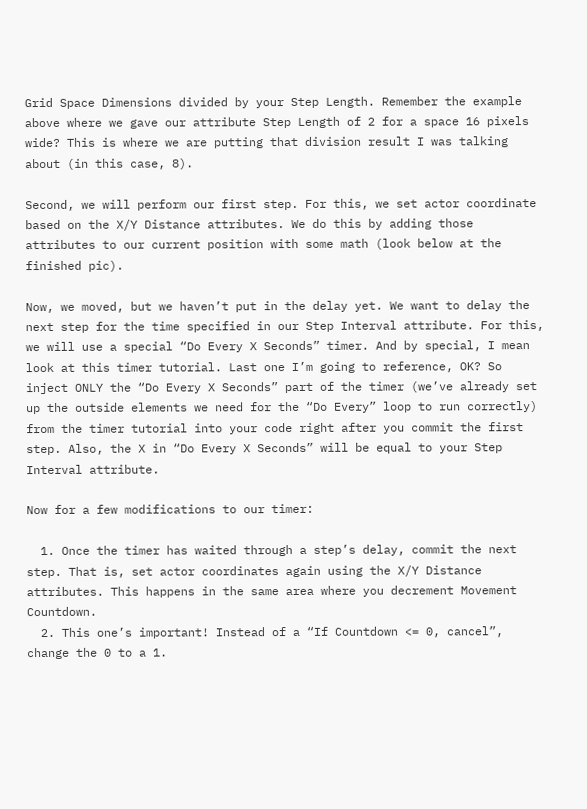Grid Space Dimensions divided by your Step Length. Remember the example above where we gave our attribute Step Length of 2 for a space 16 pixels wide? This is where we are putting that division result I was talking about (in this case, 8).

Second, we will perform our first step. For this, we set actor coordinate based on the X/Y Distance attributes. We do this by adding those attributes to our current position with some math (look below at the finished pic).

Now, we moved, but we haven’t put in the delay yet. We want to delay the next step for the time specified in our Step Interval attribute. For this, we will use a special “Do Every X Seconds” timer. And by special, I mean look at this timer tutorial. Last one I’m going to reference, OK? So inject ONLY the “Do Every X Seconds” part of the timer (we’ve already set up the outside elements we need for the “Do Every” loop to run correctly) from the timer tutorial into your code right after you commit the first step. Also, the X in “Do Every X Seconds” will be equal to your Step Interval attribute.

Now for a few modifications to our timer:

  1. Once the timer has waited through a step’s delay, commit the next step. That is, set actor coordinates again using the X/Y Distance attributes. This happens in the same area where you decrement Movement Countdown.
  2. This one’s important! Instead of a “If Countdown <= 0, cancel”, change the 0 to a 1.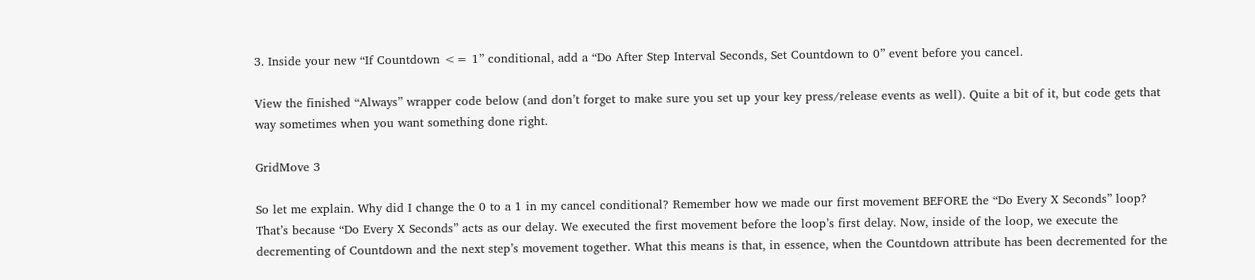3. Inside your new “If Countdown <= 1” conditional, add a “Do After Step Interval Seconds, Set Countdown to 0” event before you cancel.

View the finished “Always” wrapper code below (and don’t forget to make sure you set up your key press/release events as well). Quite a bit of it, but code gets that way sometimes when you want something done right.

GridMove 3

So let me explain. Why did I change the 0 to a 1 in my cancel conditional? Remember how we made our first movement BEFORE the “Do Every X Seconds” loop? That’s because “Do Every X Seconds” acts as our delay. We executed the first movement before the loop’s first delay. Now, inside of the loop, we execute the decrementing of Countdown and the next step’s movement together. What this means is that, in essence, when the Countdown attribute has been decremented for the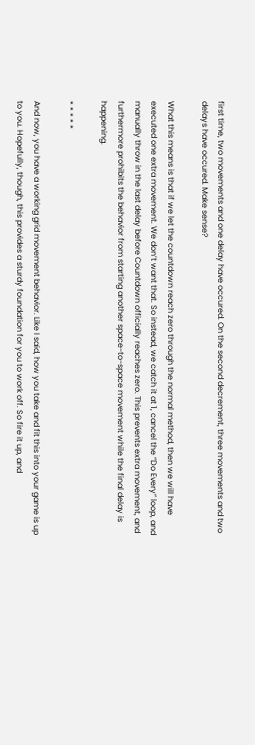first time, two movements and one delay have occured. On the second decrement, three movements and two delays have occured. Make sense?

What this means is that if we let the countdown reach zero through the normal method, then we will have executed one extra movement. We don’t want that. So instead, we catch it at 1, cancel the “Do Every” loop, and manually throw in the last delay before Countdown officially reaches zero. This prevents extra movement, and furthermore prohibits the behavior from starting another space-to-space movement while the final delay is happening.

* * * * *

And now, you have a working grid movement behavior. Like I said, how you take and fit this into your game is up to you. Hopefully, though, this provides a sturdy foundation for you to work off. So fire it up, and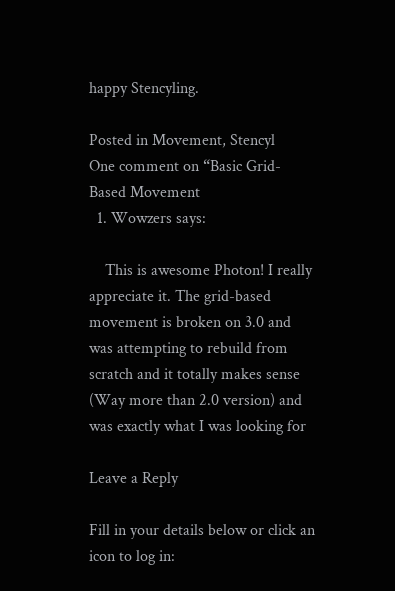happy Stencyling.

Posted in Movement, Stencyl
One comment on “Basic Grid-Based Movement
  1. Wowzers says:

    This is awesome Photon! I really appreciate it. The grid-based movement is broken on 3.0 and was attempting to rebuild from scratch and it totally makes sense (Way more than 2.0 version) and was exactly what I was looking for

Leave a Reply

Fill in your details below or click an icon to log in: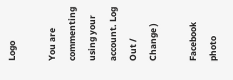Logo

You are commenting using your account. Log Out /  Change )

Facebook photo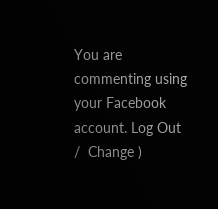You are commenting using your Facebook account. Log Out /  Change )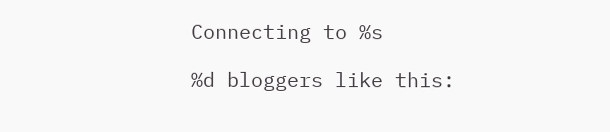Connecting to %s

%d bloggers like this: